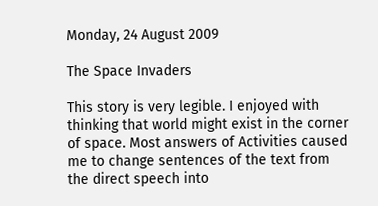Monday, 24 August 2009

The Space Invaders

This story is very legible. I enjoyed with thinking that world might exist in the corner of space. Most answers of Activities caused me to change sentences of the text from the direct speech into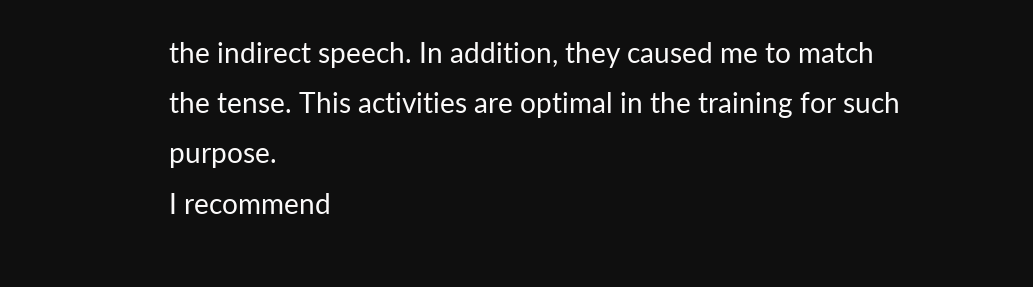the indirect speech. In addition, they caused me to match the tense. This activities are optimal in the training for such purpose.
I recommend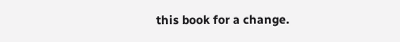this book for a change.